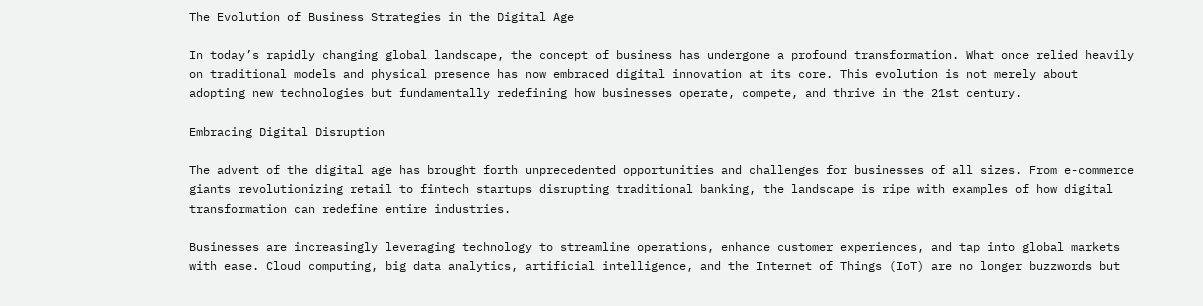The Evolution of Business Strategies in the Digital Age

In today’s rapidly changing global landscape, the concept of business has undergone a profound transformation. What once relied heavily on traditional models and physical presence has now embraced digital innovation at its core. This evolution is not merely about adopting new technologies but fundamentally redefining how businesses operate, compete, and thrive in the 21st century.

Embracing Digital Disruption

The advent of the digital age has brought forth unprecedented opportunities and challenges for businesses of all sizes. From e-commerce giants revolutionizing retail to fintech startups disrupting traditional banking, the landscape is ripe with examples of how digital transformation can redefine entire industries.

Businesses are increasingly leveraging technology to streamline operations, enhance customer experiences, and tap into global markets with ease. Cloud computing, big data analytics, artificial intelligence, and the Internet of Things (IoT) are no longer buzzwords but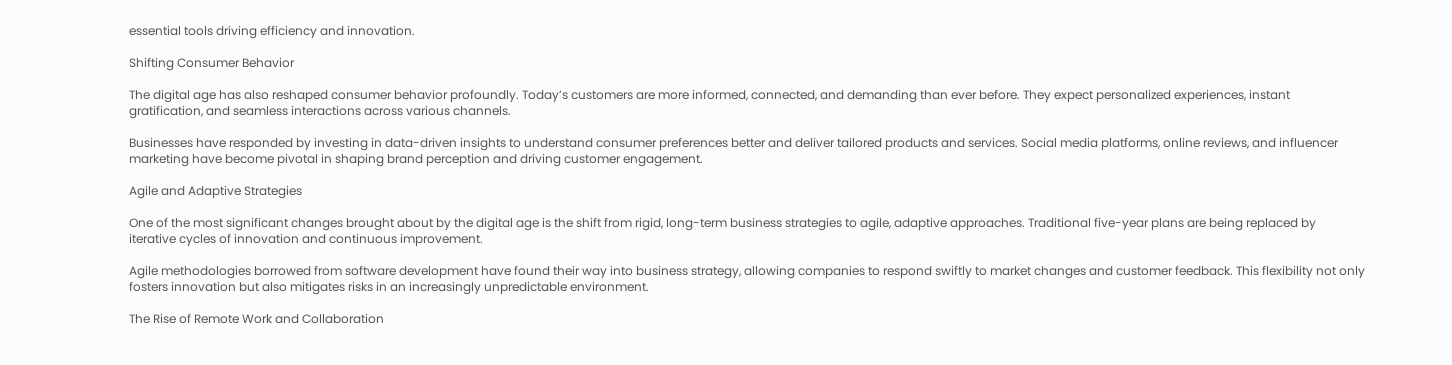essential tools driving efficiency and innovation.

Shifting Consumer Behavior

The digital age has also reshaped consumer behavior profoundly. Today’s customers are more informed, connected, and demanding than ever before. They expect personalized experiences, instant gratification, and seamless interactions across various channels.

Businesses have responded by investing in data-driven insights to understand consumer preferences better and deliver tailored products and services. Social media platforms, online reviews, and influencer marketing have become pivotal in shaping brand perception and driving customer engagement.

Agile and Adaptive Strategies

One of the most significant changes brought about by the digital age is the shift from rigid, long-term business strategies to agile, adaptive approaches. Traditional five-year plans are being replaced by iterative cycles of innovation and continuous improvement.

Agile methodologies borrowed from software development have found their way into business strategy, allowing companies to respond swiftly to market changes and customer feedback. This flexibility not only fosters innovation but also mitigates risks in an increasingly unpredictable environment.

The Rise of Remote Work and Collaboration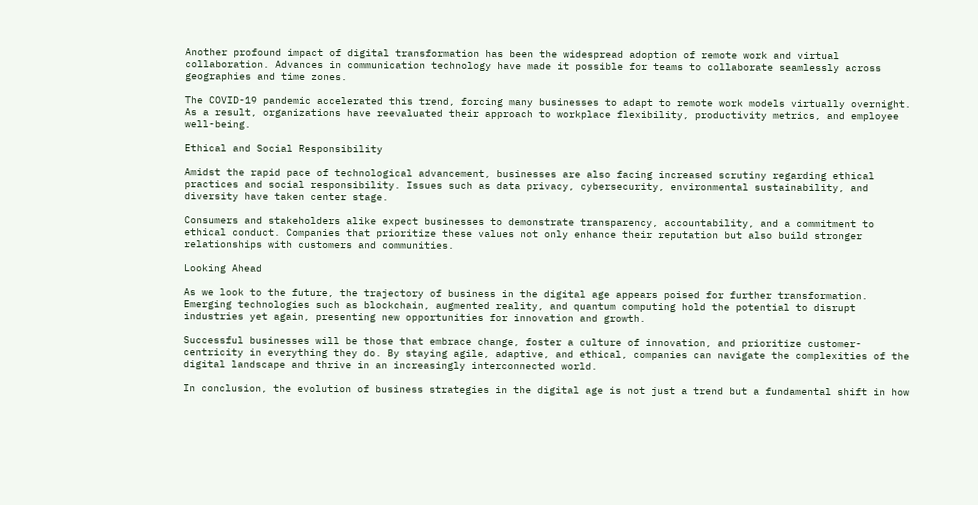Another profound impact of digital transformation has been the widespread adoption of remote work and virtual collaboration. Advances in communication technology have made it possible for teams to collaborate seamlessly across geographies and time zones.

The COVID-19 pandemic accelerated this trend, forcing many businesses to adapt to remote work models virtually overnight. As a result, organizations have reevaluated their approach to workplace flexibility, productivity metrics, and employee well-being.

Ethical and Social Responsibility

Amidst the rapid pace of technological advancement, businesses are also facing increased scrutiny regarding ethical practices and social responsibility. Issues such as data privacy, cybersecurity, environmental sustainability, and diversity have taken center stage.

Consumers and stakeholders alike expect businesses to demonstrate transparency, accountability, and a commitment to ethical conduct. Companies that prioritize these values not only enhance their reputation but also build stronger relationships with customers and communities.

Looking Ahead

As we look to the future, the trajectory of business in the digital age appears poised for further transformation. Emerging technologies such as blockchain, augmented reality, and quantum computing hold the potential to disrupt industries yet again, presenting new opportunities for innovation and growth.

Successful businesses will be those that embrace change, foster a culture of innovation, and prioritize customer-centricity in everything they do. By staying agile, adaptive, and ethical, companies can navigate the complexities of the digital landscape and thrive in an increasingly interconnected world.

In conclusion, the evolution of business strategies in the digital age is not just a trend but a fundamental shift in how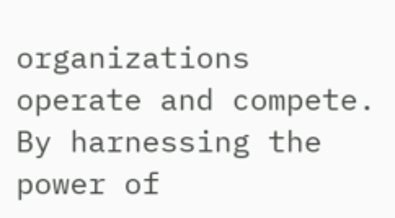organizations operate and compete. By harnessing the power of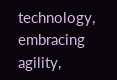technology, embracing agility,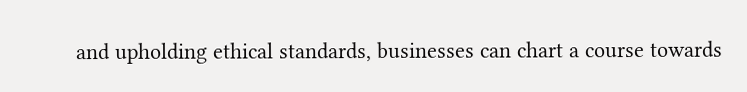and upholding ethical standards, businesses can chart a course towards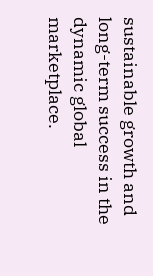sustainable growth and long-term success in the dynamic global marketplace.